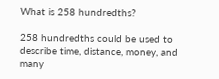What is 258 hundredths?

258 hundredths could be used to describe time, distance, money, and many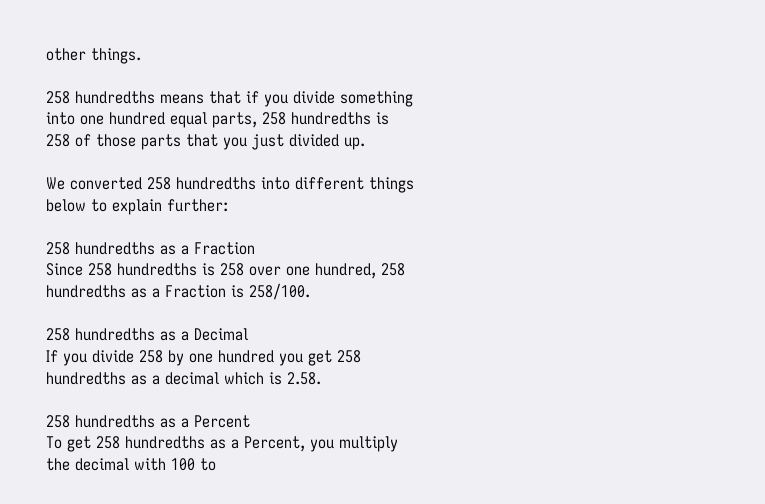other things.

258 hundredths means that if you divide something into one hundred equal parts, 258 hundredths is 258 of those parts that you just divided up.

We converted 258 hundredths into different things below to explain further:

258 hundredths as a Fraction
Since 258 hundredths is 258 over one hundred, 258 hundredths as a Fraction is 258/100.

258 hundredths as a Decimal
If you divide 258 by one hundred you get 258 hundredths as a decimal which is 2.58.

258 hundredths as a Percent
To get 258 hundredths as a Percent, you multiply the decimal with 100 to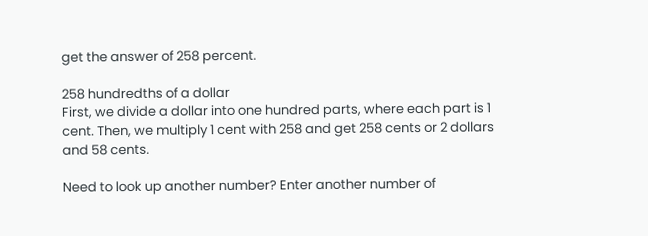get the answer of 258 percent.

258 hundredths of a dollar
First, we divide a dollar into one hundred parts, where each part is 1 cent. Then, we multiply 1 cent with 258 and get 258 cents or 2 dollars and 58 cents.

Need to look up another number? Enter another number of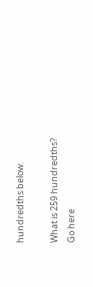hundredths below.

What is 259 hundredths?
Go here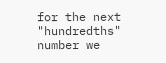for the next "hundredths" number we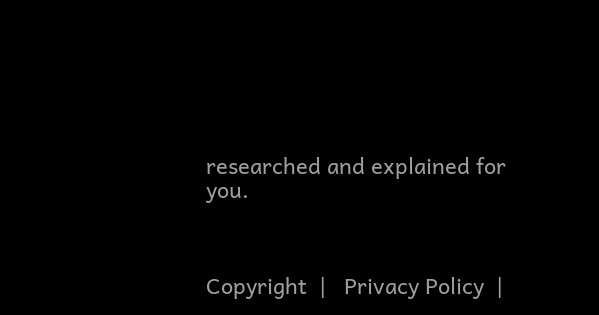researched and explained for you.



Copyright  |   Privacy Policy  |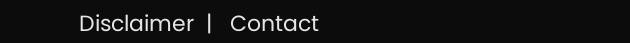Disclaimer  |   Contact